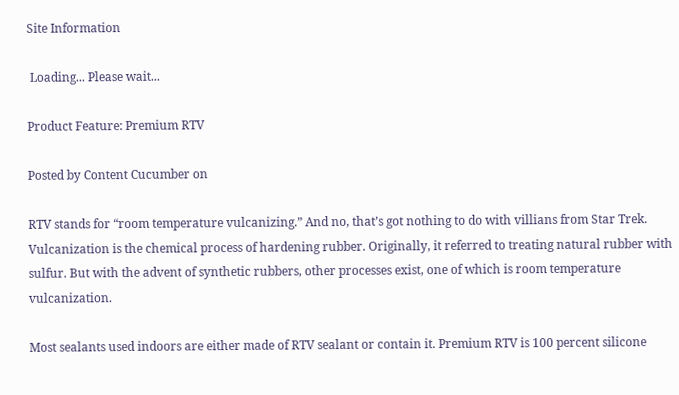Site Information

 Loading... Please wait...

Product Feature: Premium RTV

Posted by Content Cucumber on

RTV stands for “room temperature vulcanizing.” And no, that’s got nothing to do with villians from Star Trek. Vulcanization is the chemical process of hardening rubber. Originally, it referred to treating natural rubber with sulfur. But with the advent of synthetic rubbers, other processes exist, one of which is room temperature vulcanization.

Most sealants used indoors are either made of RTV sealant or contain it. Premium RTV is 100 percent silicone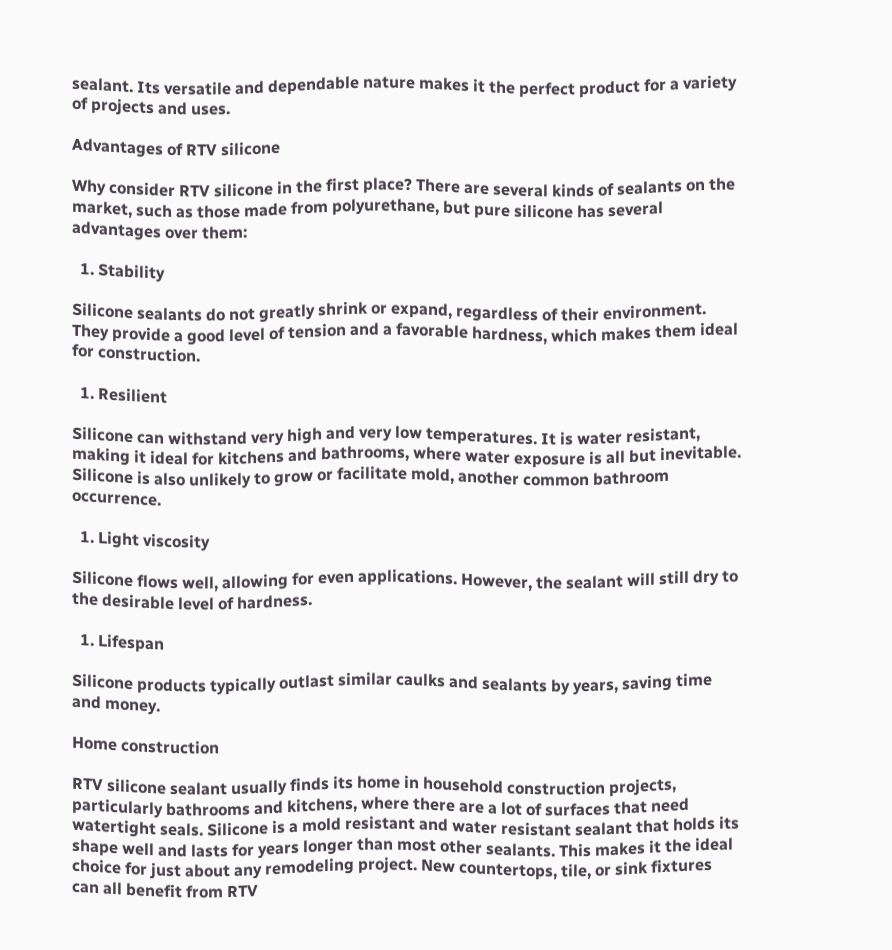sealant. Its versatile and dependable nature makes it the perfect product for a variety of projects and uses.

Advantages of RTV silicone

Why consider RTV silicone in the first place? There are several kinds of sealants on the market, such as those made from polyurethane, but pure silicone has several advantages over them:

  1. Stability

Silicone sealants do not greatly shrink or expand, regardless of their environment. They provide a good level of tension and a favorable hardness, which makes them ideal for construction.

  1. Resilient

Silicone can withstand very high and very low temperatures. It is water resistant, making it ideal for kitchens and bathrooms, where water exposure is all but inevitable. Silicone is also unlikely to grow or facilitate mold, another common bathroom occurrence.

  1. Light viscosity

Silicone flows well, allowing for even applications. However, the sealant will still dry to the desirable level of hardness.

  1. Lifespan

Silicone products typically outlast similar caulks and sealants by years, saving time and money.

Home construction

RTV silicone sealant usually finds its home in household construction projects, particularly bathrooms and kitchens, where there are a lot of surfaces that need watertight seals. Silicone is a mold resistant and water resistant sealant that holds its shape well and lasts for years longer than most other sealants. This makes it the ideal choice for just about any remodeling project. New countertops, tile, or sink fixtures can all benefit from RTV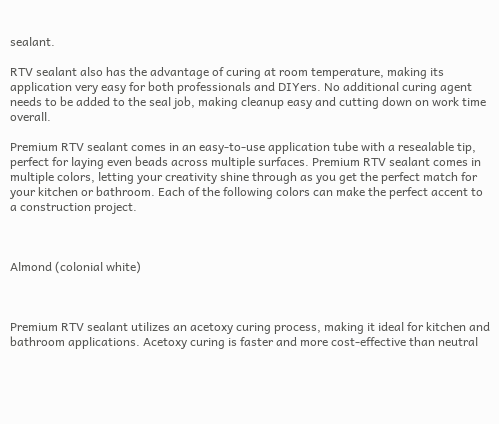sealant.

RTV sealant also has the advantage of curing at room temperature, making its application very easy for both professionals and DIYers. No additional curing agent needs to be added to the seal job, making cleanup easy and cutting down on work time overall.

Premium RTV sealant comes in an easy-to-use application tube with a resealable tip, perfect for laying even beads across multiple surfaces. Premium RTV sealant comes in multiple colors, letting your creativity shine through as you get the perfect match for your kitchen or bathroom. Each of the following colors can make the perfect accent to a construction project.



Almond (colonial white)



Premium RTV sealant utilizes an acetoxy curing process, making it ideal for kitchen and bathroom applications. Acetoxy curing is faster and more cost-effective than neutral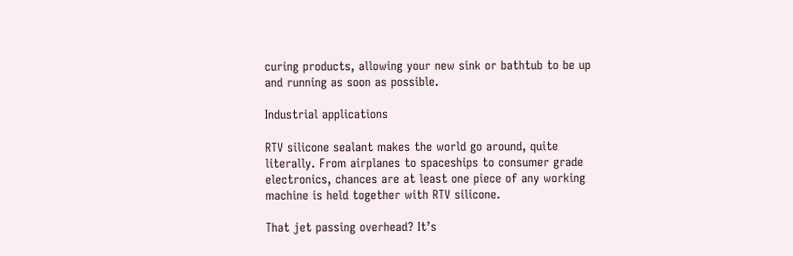curing products, allowing your new sink or bathtub to be up and running as soon as possible.

Industrial applications

RTV silicone sealant makes the world go around, quite literally. From airplanes to spaceships to consumer grade electronics, chances are at least one piece of any working machine is held together with RTV silicone.

That jet passing overhead? It’s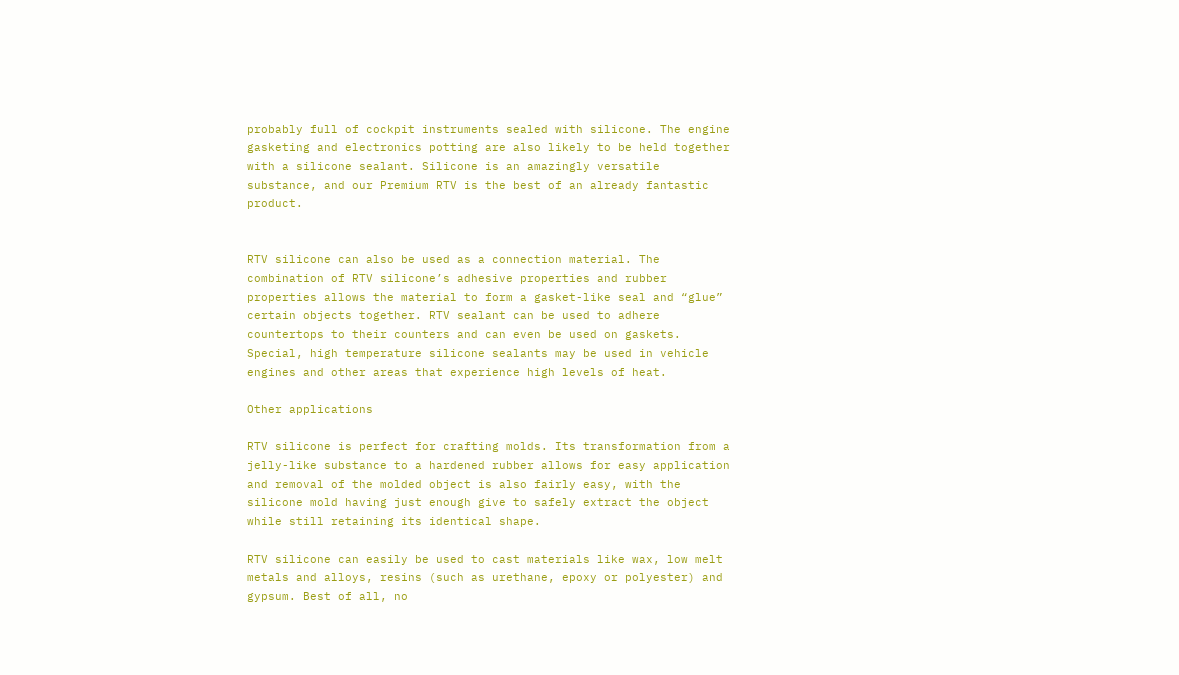probably full of cockpit instruments sealed with silicone. The engine gasketing and electronics potting are also likely to be held together with a silicone sealant. Silicone is an amazingly versatile substance, and our Premium RTV is the best of an already fantastic product.


RTV silicone can also be used as a connection material. The combination of RTV silicone’s adhesive properties and rubber properties allows the material to form a gasket-like seal and “glue” certain objects together. RTV sealant can be used to adhere countertops to their counters and can even be used on gaskets. Special, high temperature silicone sealants may be used in vehicle engines and other areas that experience high levels of heat.

Other applications

RTV silicone is perfect for crafting molds. Its transformation from a jelly-like substance to a hardened rubber allows for easy application and removal of the molded object is also fairly easy, with the silicone mold having just enough give to safely extract the object while still retaining its identical shape.

RTV silicone can easily be used to cast materials like wax, low melt metals and alloys, resins (such as urethane, epoxy or polyester) and gypsum. Best of all, no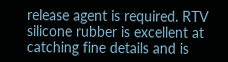release agent is required. RTV silicone rubber is excellent at catching fine details and is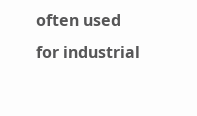often used for industrial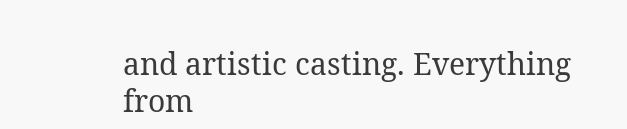and artistic casting. Everything from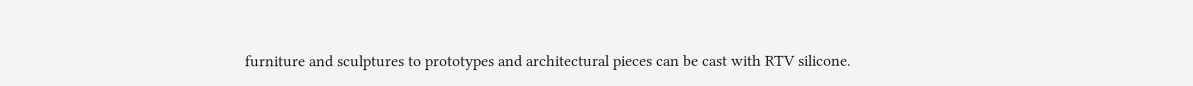furniture and sculptures to prototypes and architectural pieces can be cast with RTV silicone.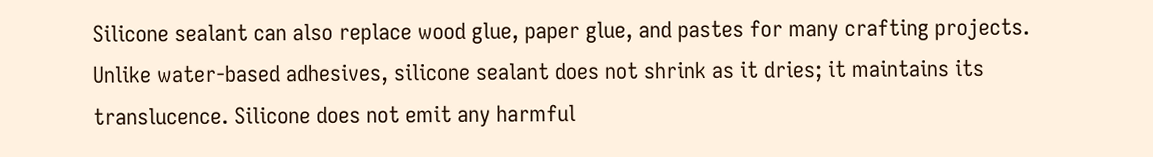Silicone sealant can also replace wood glue, paper glue, and pastes for many crafting projects. Unlike water-based adhesives, silicone sealant does not shrink as it dries; it maintains its translucence. Silicone does not emit any harmful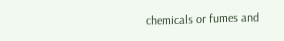chemicals or fumes and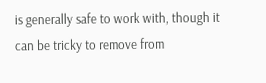is generally safe to work with, though it can be tricky to remove from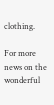clothing.

For more news on the wonderful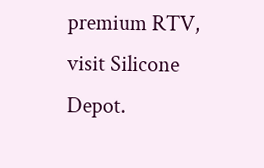premium RTV, visit Silicone Depot.